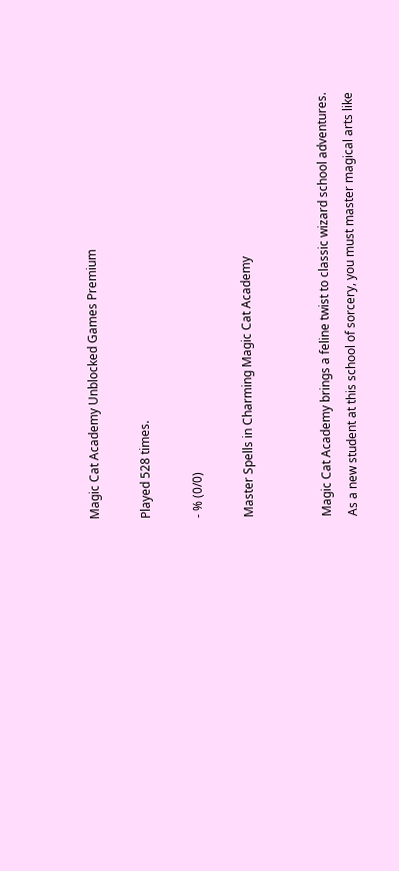Magic Cat Academy Unblocked Games Premium

Played 528 times.

- % (0/0)

Master Spells in Charming Magic Cat Academy


Magic Cat Academy brings a feline twist to classic wizard school adventures. As a new student at this school of sorcery, you must master magical arts like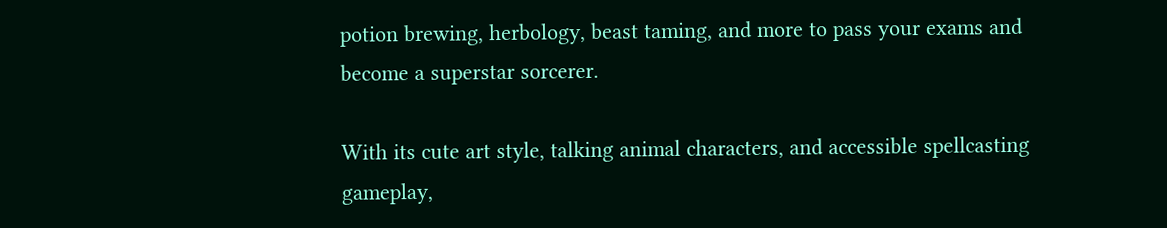potion brewing, herbology, beast taming, and more to pass your exams and become a superstar sorcerer.

With its cute art style, talking animal characters, and accessible spellcasting gameplay,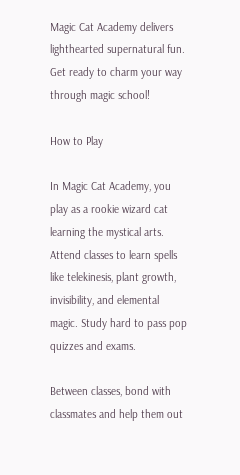Magic Cat Academy delivers lighthearted supernatural fun. Get ready to charm your way through magic school!

How to Play

In Magic Cat Academy, you play as a rookie wizard cat learning the mystical arts. Attend classes to learn spells like telekinesis, plant growth, invisibility, and elemental magic. Study hard to pass pop quizzes and exams.

Between classes, bond with classmates and help them out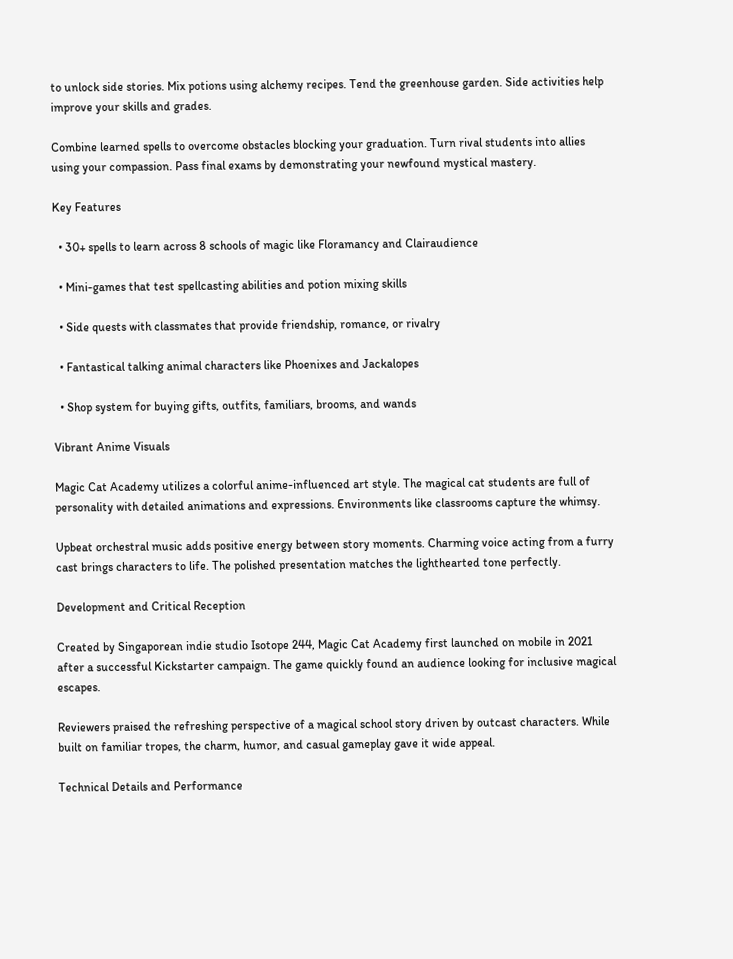to unlock side stories. Mix potions using alchemy recipes. Tend the greenhouse garden. Side activities help improve your skills and grades.

Combine learned spells to overcome obstacles blocking your graduation. Turn rival students into allies using your compassion. Pass final exams by demonstrating your newfound mystical mastery.

Key Features

  • 30+ spells to learn across 8 schools of magic like Floramancy and Clairaudience

  • Mini-games that test spellcasting abilities and potion mixing skills

  • Side quests with classmates that provide friendship, romance, or rivalry

  • Fantastical talking animal characters like Phoenixes and Jackalopes

  • Shop system for buying gifts, outfits, familiars, brooms, and wands

Vibrant Anime Visuals

Magic Cat Academy utilizes a colorful anime-influenced art style. The magical cat students are full of personality with detailed animations and expressions. Environments like classrooms capture the whimsy.

Upbeat orchestral music adds positive energy between story moments. Charming voice acting from a furry cast brings characters to life. The polished presentation matches the lighthearted tone perfectly.

Development and Critical Reception

Created by Singaporean indie studio Isotope 244, Magic Cat Academy first launched on mobile in 2021 after a successful Kickstarter campaign. The game quickly found an audience looking for inclusive magical escapes.

Reviewers praised the refreshing perspective of a magical school story driven by outcast characters. While built on familiar tropes, the charm, humor, and casual gameplay gave it wide appeal.

Technical Details and Performance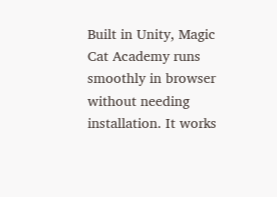Built in Unity, Magic Cat Academy runs smoothly in browser without needing installation. It works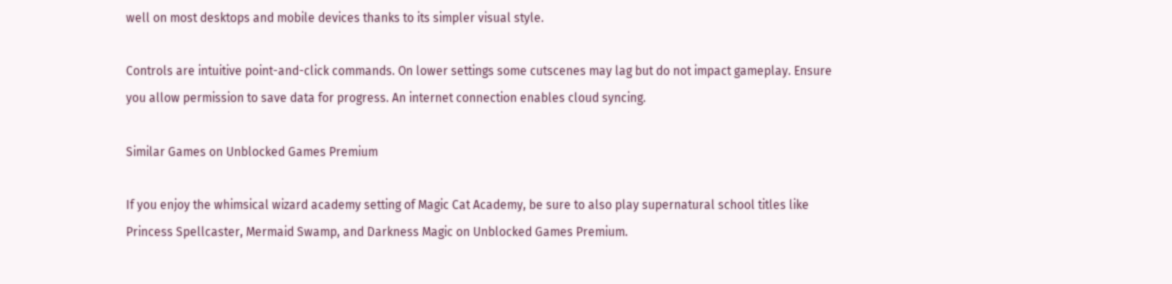well on most desktops and mobile devices thanks to its simpler visual style.

Controls are intuitive point-and-click commands. On lower settings some cutscenes may lag but do not impact gameplay. Ensure you allow permission to save data for progress. An internet connection enables cloud syncing.

Similar Games on Unblocked Games Premium

If you enjoy the whimsical wizard academy setting of Magic Cat Academy, be sure to also play supernatural school titles like Princess Spellcaster, Mermaid Swamp, and Darkness Magic on Unblocked Games Premium.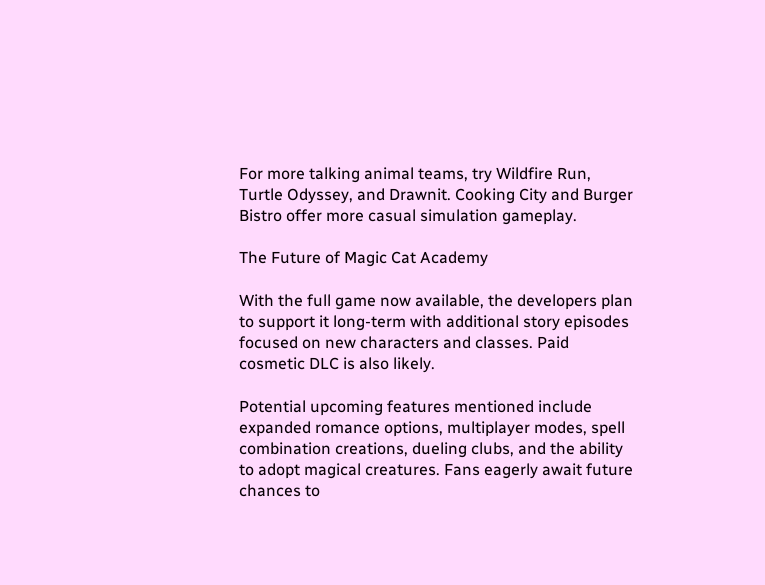For more talking animal teams, try Wildfire Run, Turtle Odyssey, and Drawnit. Cooking City and Burger Bistro offer more casual simulation gameplay.

The Future of Magic Cat Academy

With the full game now available, the developers plan to support it long-term with additional story episodes focused on new characters and classes. Paid cosmetic DLC is also likely.

Potential upcoming features mentioned include expanded romance options, multiplayer modes, spell combination creations, dueling clubs, and the ability to adopt magical creatures. Fans eagerly await future chances to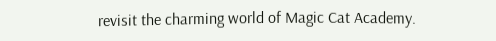revisit the charming world of Magic Cat Academy.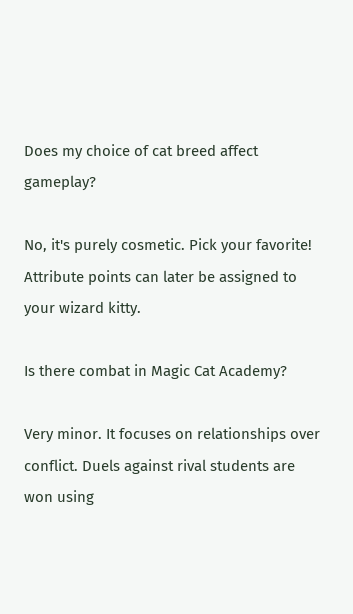Does my choice of cat breed affect gameplay?

No, it's purely cosmetic. Pick your favorite! Attribute points can later be assigned to your wizard kitty.

Is there combat in Magic Cat Academy?

Very minor. It focuses on relationships over conflict. Duels against rival students are won using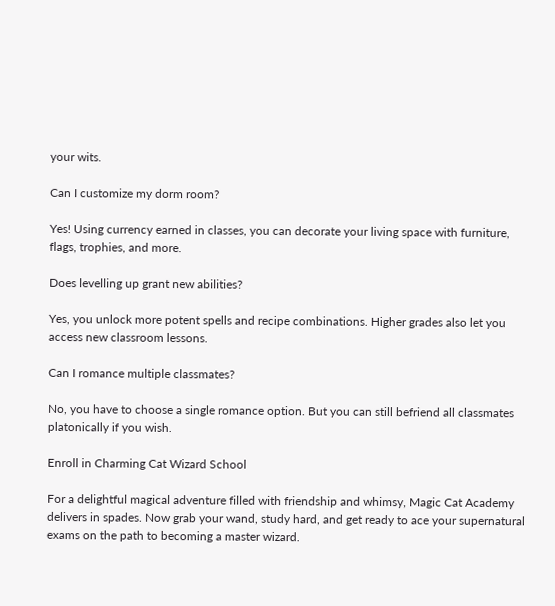your wits.

Can I customize my dorm room?

Yes! Using currency earned in classes, you can decorate your living space with furniture, flags, trophies, and more.

Does levelling up grant new abilities?

Yes, you unlock more potent spells and recipe combinations. Higher grades also let you access new classroom lessons.

Can I romance multiple classmates?

No, you have to choose a single romance option. But you can still befriend all classmates platonically if you wish.

Enroll in Charming Cat Wizard School

For a delightful magical adventure filled with friendship and whimsy, Magic Cat Academy delivers in spades. Now grab your wand, study hard, and get ready to ace your supernatural exams on the path to becoming a master wizard.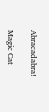Abracadabra!

Magic Cat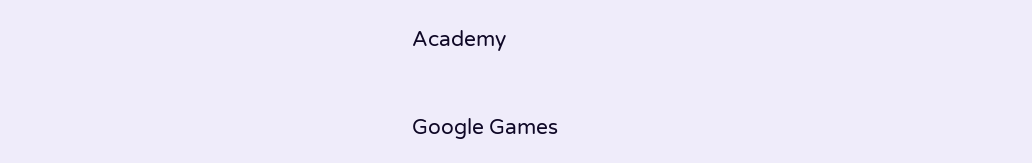Academy


Google Games